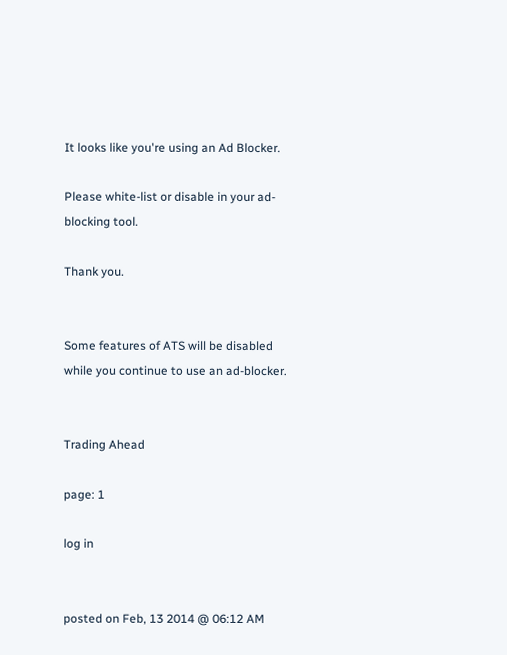It looks like you're using an Ad Blocker.

Please white-list or disable in your ad-blocking tool.

Thank you.


Some features of ATS will be disabled while you continue to use an ad-blocker.


Trading Ahead

page: 1

log in


posted on Feb, 13 2014 @ 06:12 AM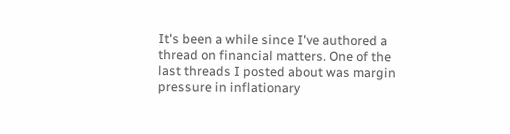It's been a while since I've authored a thread on financial matters. One of the last threads I posted about was margin pressure in inflationary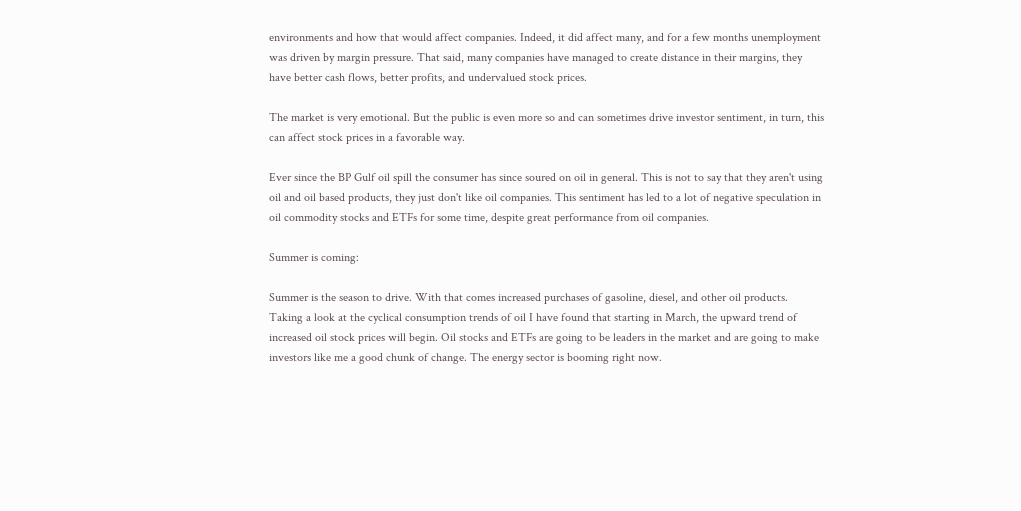environments and how that would affect companies. Indeed, it did affect many, and for a few months unemployment was driven by margin pressure. That said, many companies have managed to create distance in their margins, they have better cash flows, better profits, and undervalued stock prices.

The market is very emotional. But the public is even more so and can sometimes drive investor sentiment, in turn, this can affect stock prices in a favorable way.

Ever since the BP Gulf oil spill the consumer has since soured on oil in general. This is not to say that they aren't using oil and oil based products, they just don't like oil companies. This sentiment has led to a lot of negative speculation in oil commodity stocks and ETFs for some time, despite great performance from oil companies.

Summer is coming:

Summer is the season to drive. With that comes increased purchases of gasoline, diesel, and other oil products. Taking a look at the cyclical consumption trends of oil I have found that starting in March, the upward trend of increased oil stock prices will begin. Oil stocks and ETFs are going to be leaders in the market and are going to make investors like me a good chunk of change. The energy sector is booming right now.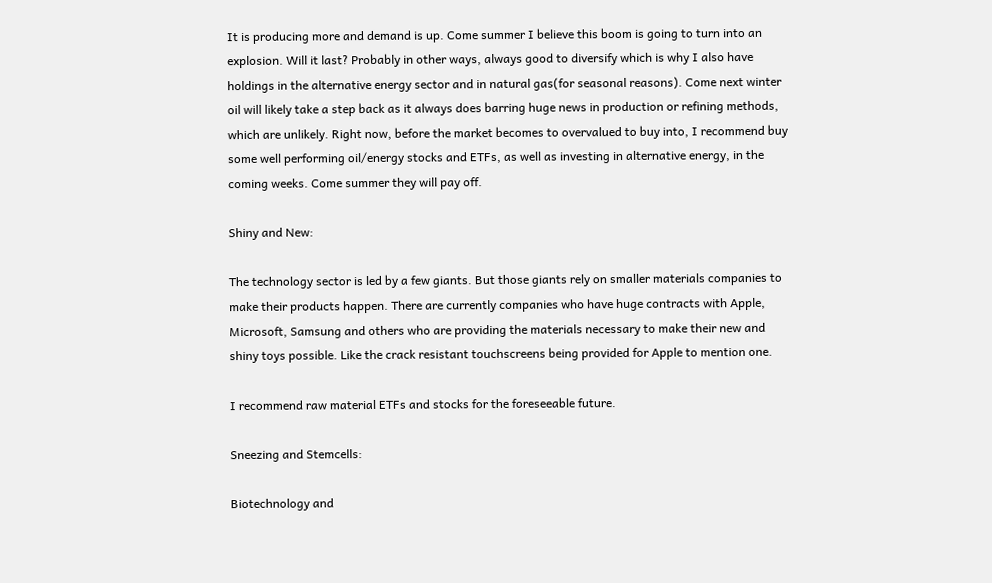It is producing more and demand is up. Come summer I believe this boom is going to turn into an explosion. Will it last? Probably in other ways, always good to diversify which is why I also have holdings in the alternative energy sector and in natural gas(for seasonal reasons). Come next winter oil will likely take a step back as it always does barring huge news in production or refining methods, which are unlikely. Right now, before the market becomes to overvalued to buy into, I recommend buy some well performing oil/energy stocks and ETFs, as well as investing in alternative energy, in the coming weeks. Come summer they will pay off.

Shiny and New:

The technology sector is led by a few giants. But those giants rely on smaller materials companies to make their products happen. There are currently companies who have huge contracts with Apple, Microsoft, Samsung and others who are providing the materials necessary to make their new and shiny toys possible. Like the crack resistant touchscreens being provided for Apple to mention one.

I recommend raw material ETFs and stocks for the foreseeable future.

Sneezing and Stemcells:

Biotechnology and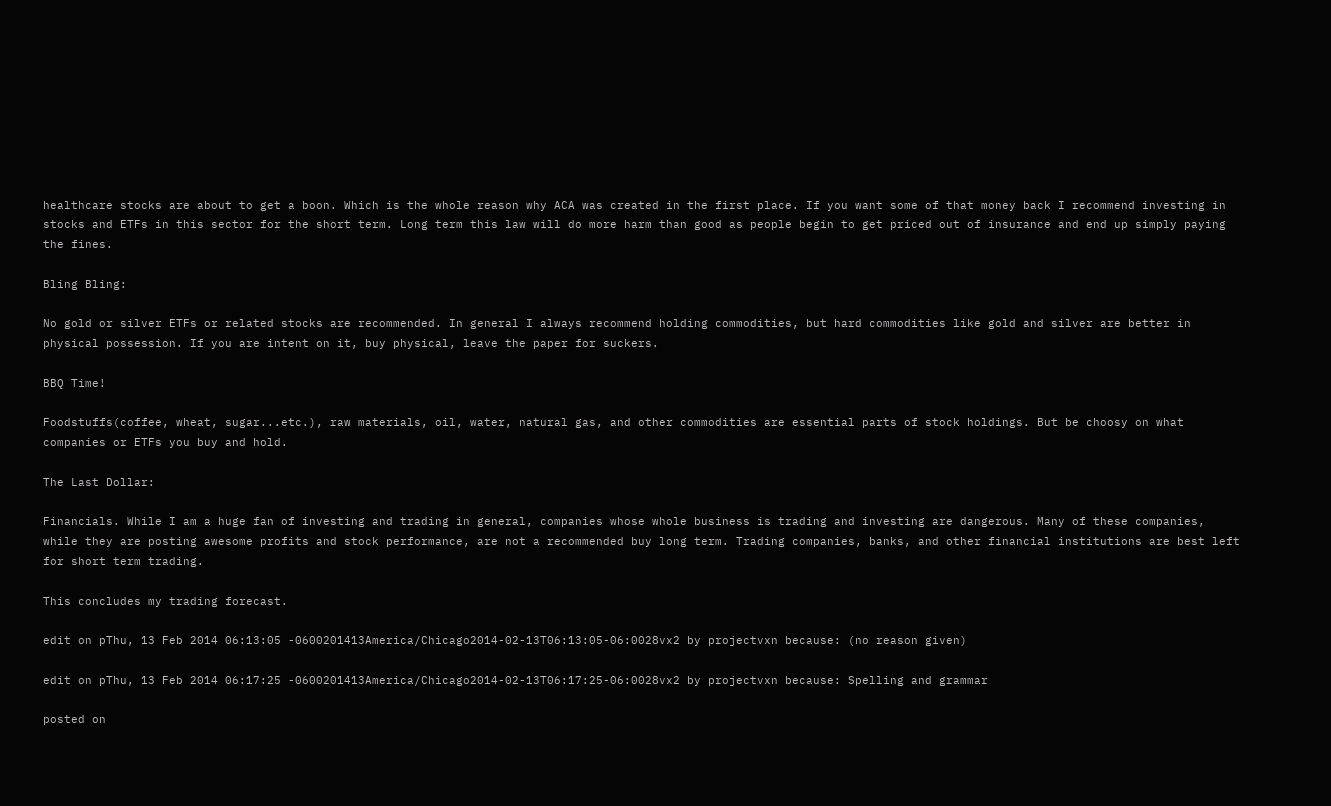healthcare stocks are about to get a boon. Which is the whole reason why ACA was created in the first place. If you want some of that money back I recommend investing in stocks and ETFs in this sector for the short term. Long term this law will do more harm than good as people begin to get priced out of insurance and end up simply paying the fines.

Bling Bling:

No gold or silver ETFs or related stocks are recommended. In general I always recommend holding commodities, but hard commodities like gold and silver are better in physical possession. If you are intent on it, buy physical, leave the paper for suckers.

BBQ Time!

Foodstuffs(coffee, wheat, sugar...etc.), raw materials, oil, water, natural gas, and other commodities are essential parts of stock holdings. But be choosy on what companies or ETFs you buy and hold.

The Last Dollar:

Financials. While I am a huge fan of investing and trading in general, companies whose whole business is trading and investing are dangerous. Many of these companies, while they are posting awesome profits and stock performance, are not a recommended buy long term. Trading companies, banks, and other financial institutions are best left for short term trading.

This concludes my trading forecast.

edit on pThu, 13 Feb 2014 06:13:05 -0600201413America/Chicago2014-02-13T06:13:05-06:0028vx2 by projectvxn because: (no reason given)

edit on pThu, 13 Feb 2014 06:17:25 -0600201413America/Chicago2014-02-13T06:17:25-06:0028vx2 by projectvxn because: Spelling and grammar

posted on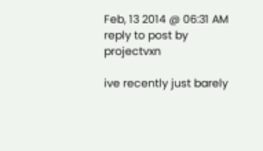Feb, 13 2014 @ 06:31 AM
reply to post by projectvxn

ive recently just barely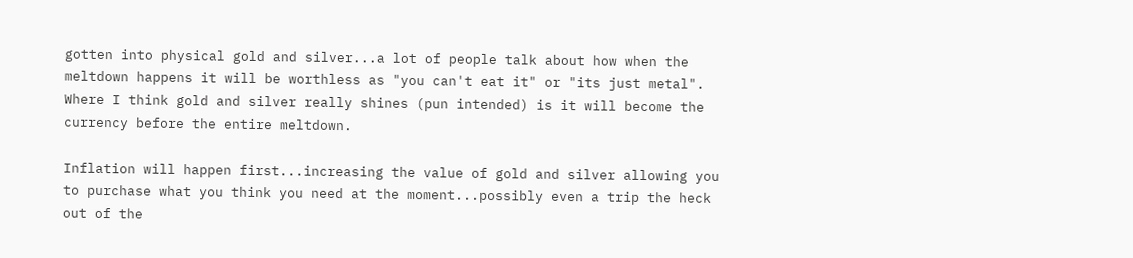gotten into physical gold and silver...a lot of people talk about how when the meltdown happens it will be worthless as "you can't eat it" or "its just metal". Where I think gold and silver really shines (pun intended) is it will become the currency before the entire meltdown.

Inflation will happen first...increasing the value of gold and silver allowing you to purchase what you think you need at the moment...possibly even a trip the heck out of the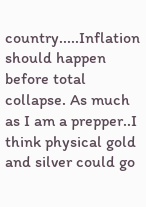country.....Inflation should happen before total collapse. As much as I am a prepper..I think physical gold and silver could go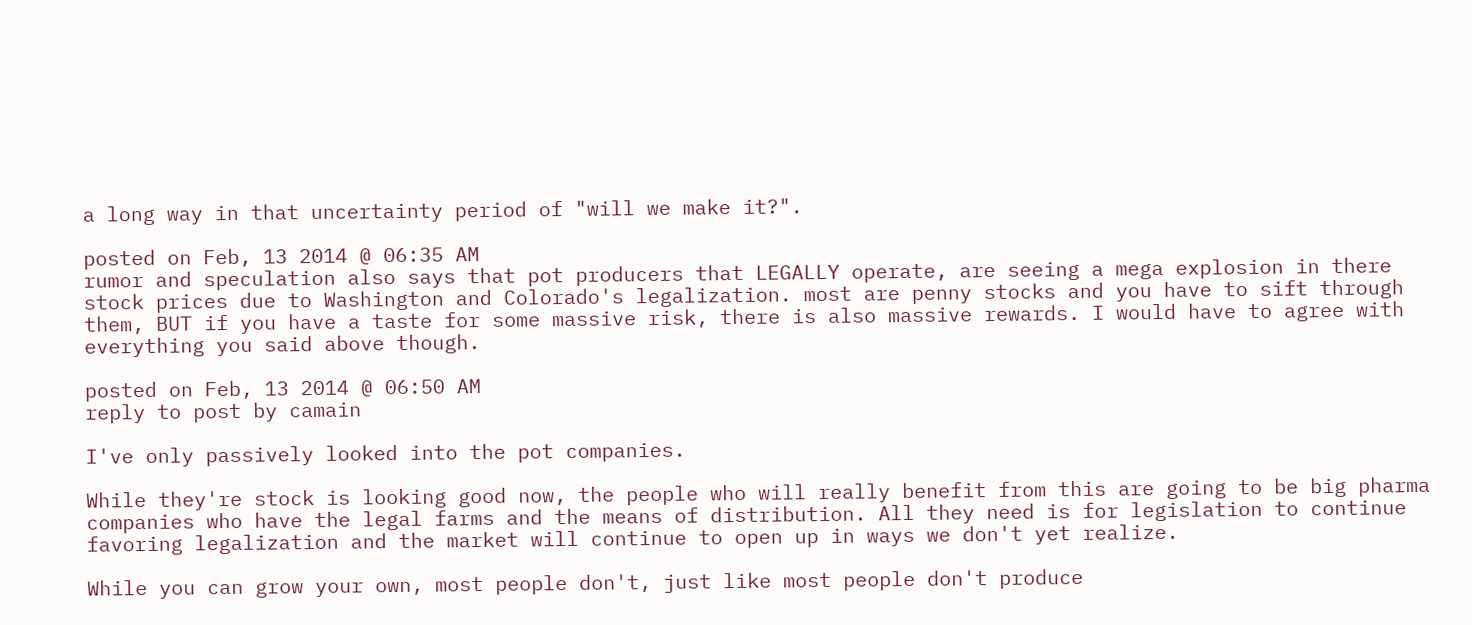a long way in that uncertainty period of "will we make it?".

posted on Feb, 13 2014 @ 06:35 AM
rumor and speculation also says that pot producers that LEGALLY operate, are seeing a mega explosion in there stock prices due to Washington and Colorado's legalization. most are penny stocks and you have to sift through them, BUT if you have a taste for some massive risk, there is also massive rewards. I would have to agree with everything you said above though.

posted on Feb, 13 2014 @ 06:50 AM
reply to post by camain

I've only passively looked into the pot companies.

While they're stock is looking good now, the people who will really benefit from this are going to be big pharma companies who have the legal farms and the means of distribution. All they need is for legislation to continue favoring legalization and the market will continue to open up in ways we don't yet realize.

While you can grow your own, most people don't, just like most people don't produce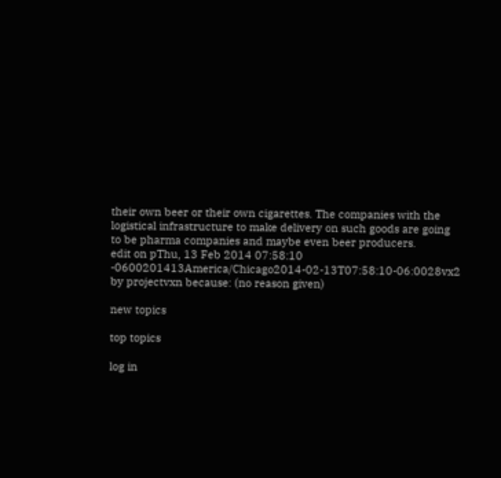their own beer or their own cigarettes. The companies with the logistical infrastructure to make delivery on such goods are going to be pharma companies and maybe even beer producers.
edit on pThu, 13 Feb 2014 07:58:10 -0600201413America/Chicago2014-02-13T07:58:10-06:0028vx2 by projectvxn because: (no reason given)

new topics

top topics

log in